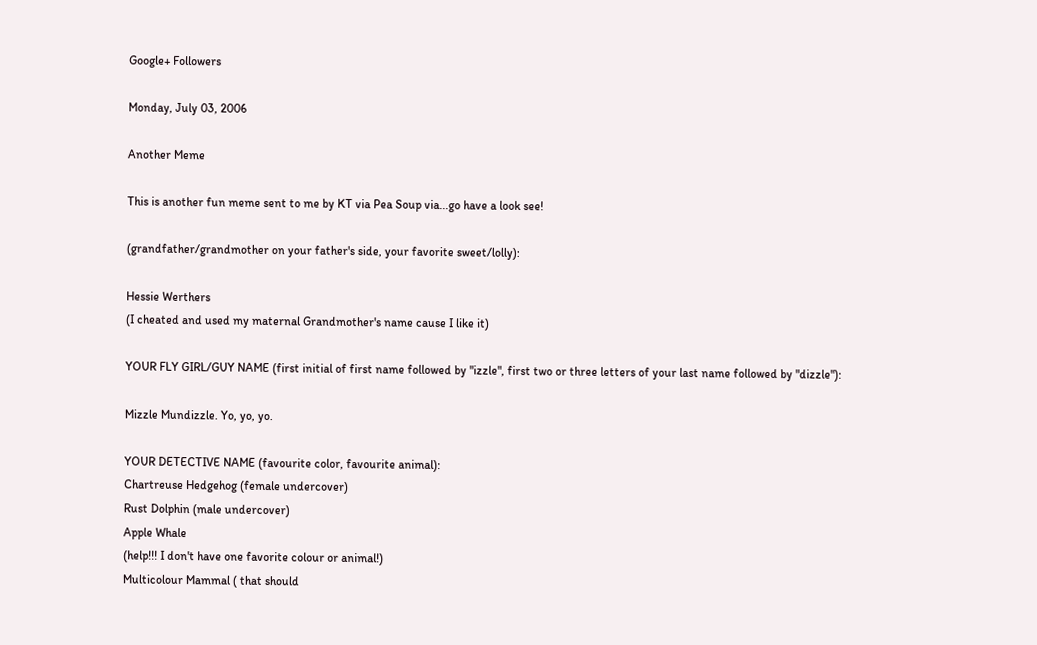Google+ Followers

Monday, July 03, 2006

Another Meme

This is another fun meme sent to me by KT via Pea Soup via...go have a look see!

(grandfather/grandmother on your father's side, your favorite sweet/lolly):

Hessie Werthers
(I cheated and used my maternal Grandmother's name cause I like it)

YOUR FLY GIRL/GUY NAME (first initial of first name followed by "izzle", first two or three letters of your last name followed by "dizzle"):

Mizzle Mundizzle. Yo, yo, yo.

YOUR DETECTIVE NAME (favourite color, favourite animal):
Chartreuse Hedgehog (female undercover)
Rust Dolphin (male undercover)
Apple Whale
(help!!! I don't have one favorite colour or animal!)
Multicolour Mammal ( that should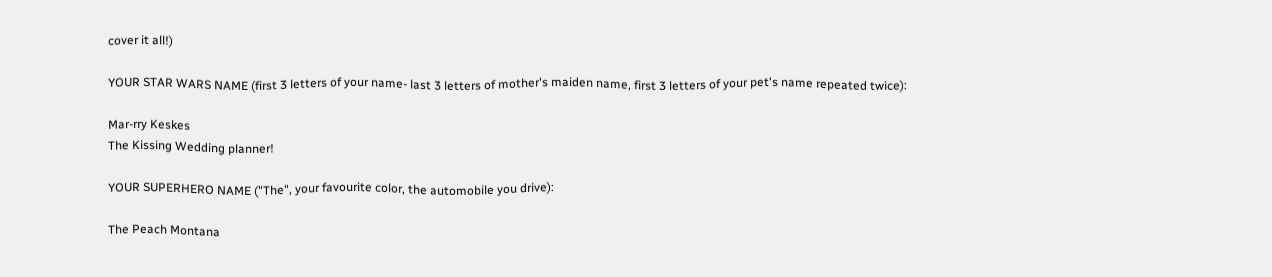cover it all!)

YOUR STAR WARS NAME (first 3 letters of your name- last 3 letters of mother's maiden name, first 3 letters of your pet's name repeated twice):

Mar-rry Keskes
The Kissing Wedding planner!

YOUR SUPERHERO NAME ("The", your favourite color, the automobile you drive):

The Peach Montana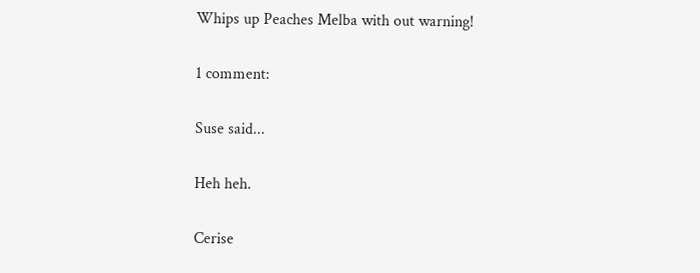Whips up Peaches Melba with out warning!

1 comment:

Suse said...

Heh heh.

Cerise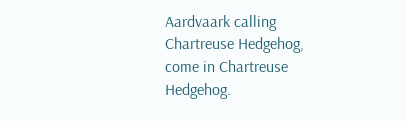Aardvaark calling Chartreuse Hedgehog, come in Chartreuse Hedgehog.